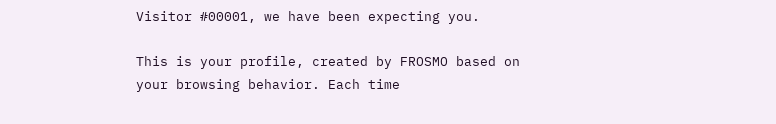Visitor #00001, we have been expecting you.

This is your profile, created by FROSMO based on your browsing behavior. Each time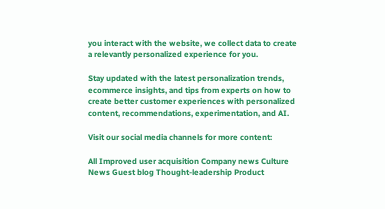you interact with the website, we collect data to create a relevantly personalized experience for you.

Stay updated with the latest personalization trends, ecommerce insights, and tips from experts on how to create better customer experiences with personalized content, recommendations, experimentation, and AI.

Visit our social media channels for more content:

All Improved user acquisition Company news Culture News Guest blog Thought-leadership Product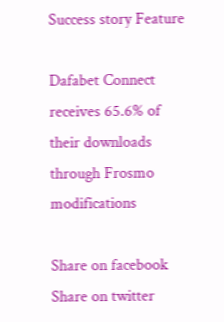Success story Feature

Dafabet Connect receives 65.6% of their downloads through Frosmo modifications

Share on facebook Share on twitter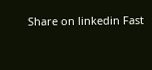Share on linkedin Fast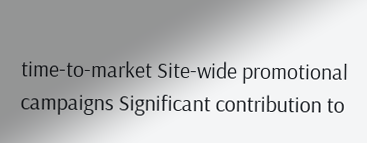time-to-market Site-wide promotional campaigns Significant contribution to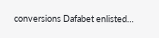conversions Dafabet enlisted…